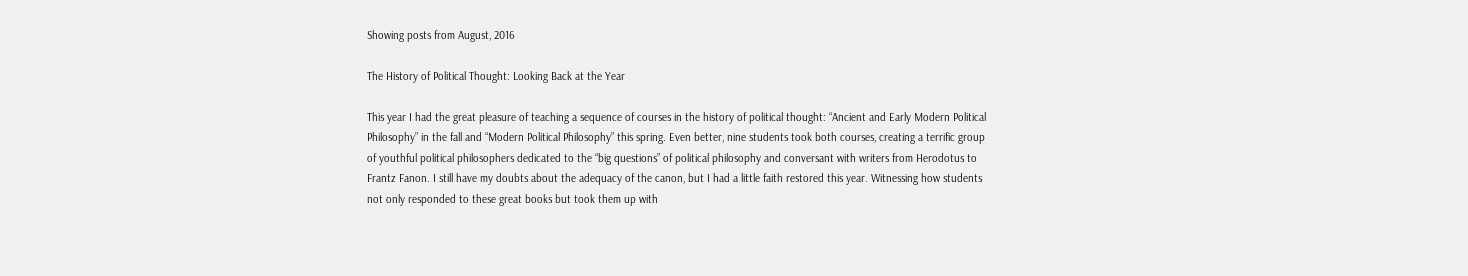Showing posts from August, 2016

The History of Political Thought: Looking Back at the Year

This year I had the great pleasure of teaching a sequence of courses in the history of political thought: “Ancient and Early Modern Political Philosophy” in the fall and “Modern Political Philosophy” this spring. Even better, nine students took both courses, creating a terrific group of youthful political philosophers dedicated to the “big questions” of political philosophy and conversant with writers from Herodotus to Frantz Fanon. I still have my doubts about the adequacy of the canon, but I had a little faith restored this year. Witnessing how students not only responded to these great books but took them up with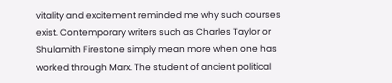vitality and excitement reminded me why such courses exist. Contemporary writers such as Charles Taylor or Shulamith Firestone simply mean more when one has worked through Marx. The student of ancient political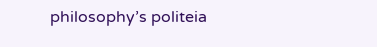philosophy’s politeia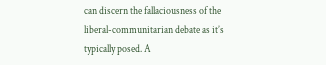can discern the fallaciousness of the liberal-communitarian debate as it’s typically posed. A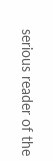serious reader of the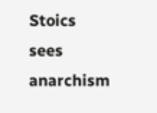Stoics sees anarchism